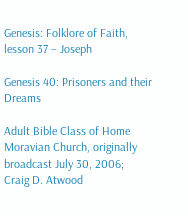Genesis: Folklore of Faith, lesson 37 – Joseph

Genesis 40: Prisoners and their Dreams

Adult Bible Class of Home Moravian Church, originally broadcast July 30, 2006;  Craig D. Atwood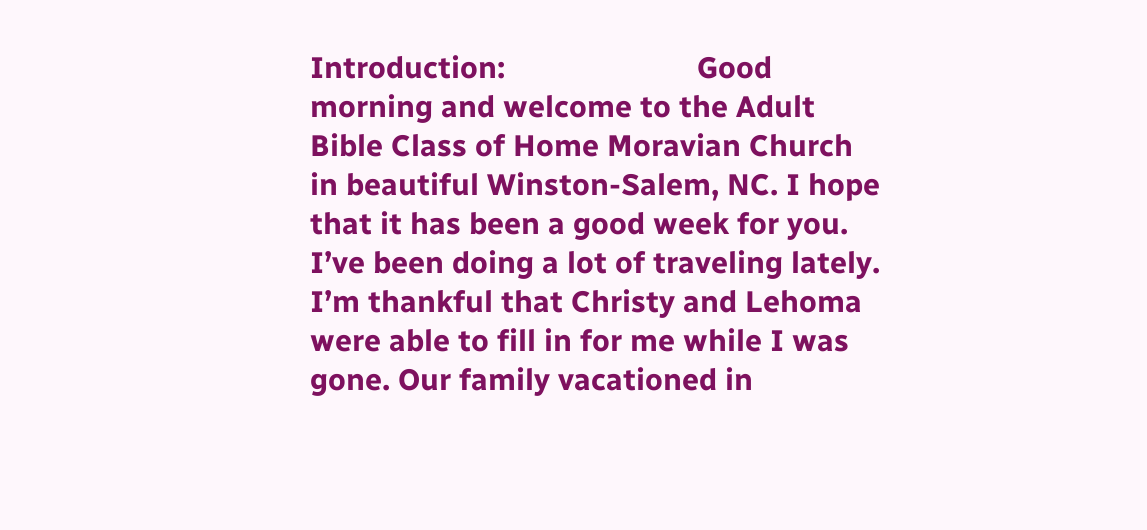Introduction:                        Good morning and welcome to the Adult Bible Class of Home Moravian Church in beautiful Winston-Salem, NC. I hope that it has been a good week for you. I’ve been doing a lot of traveling lately. I’m thankful that Christy and Lehoma were able to fill in for me while I was gone. Our family vacationed in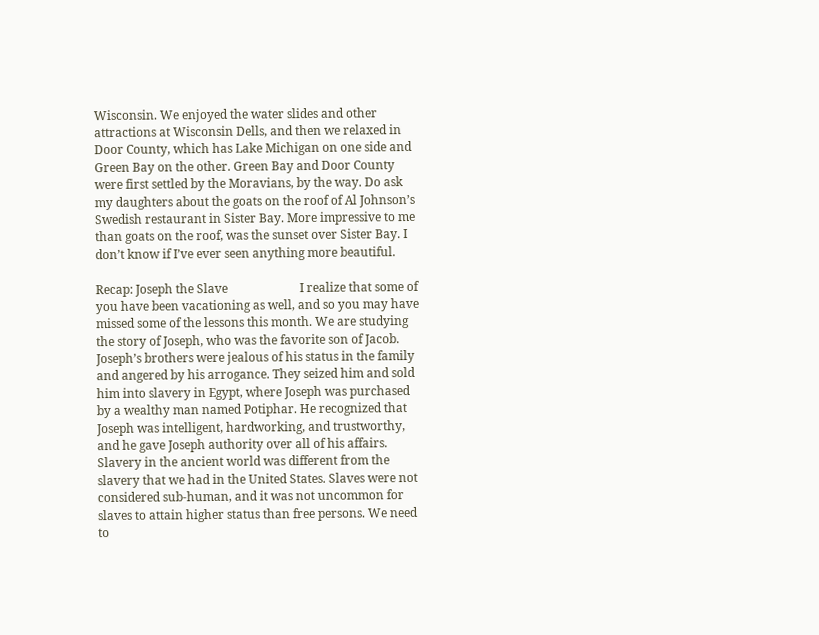Wisconsin. We enjoyed the water slides and other attractions at Wisconsin Dells, and then we relaxed in Door County, which has Lake Michigan on one side and Green Bay on the other. Green Bay and Door County were first settled by the Moravians, by the way. Do ask my daughters about the goats on the roof of Al Johnson’s Swedish restaurant in Sister Bay. More impressive to me than goats on the roof, was the sunset over Sister Bay. I don’t know if I’ve ever seen anything more beautiful.

Recap: Joseph the Slave                        I realize that some of you have been vacationing as well, and so you may have missed some of the lessons this month. We are studying the story of Joseph, who was the favorite son of Jacob. Joseph’s brothers were jealous of his status in the family and angered by his arrogance. They seized him and sold him into slavery in Egypt, where Joseph was purchased by a wealthy man named Potiphar. He recognized that Joseph was intelligent, hardworking, and trustworthy, and he gave Joseph authority over all of his affairs. Slavery in the ancient world was different from the slavery that we had in the United States. Slaves were not considered sub-human, and it was not uncommon for slaves to attain higher status than free persons. We need to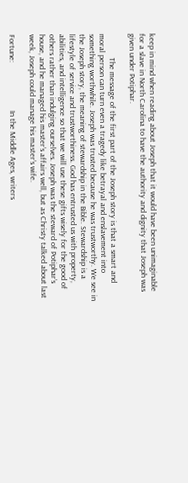keep in mind when reading about Joseph that it would have been unimaginable for a slave in North Carolina to have the authority and dignity that Joseph was given under Potiphar.

            The message of the first part of the Joseph story is that a smart and moral person can turn even a tragedy like betrayal and enslavement into something worthwhile. Joseph was trusted because he was trustworthy. We see in the Joseph story, the meaning of stewardship in the Bible. Stewardship is a lifestyle of service and trustworthiness. God has entrusted us with property, abilities, and intelligence so that we will use these gifts wisely for the good of others rather than indulging ourselves. Joseph was the steward of Potiphar’s house, and he managed his master’s affairs well, but as Christy talked about last week, Joseph could manage his master’s wife.

Fortune:                        In the Middle Ages, writers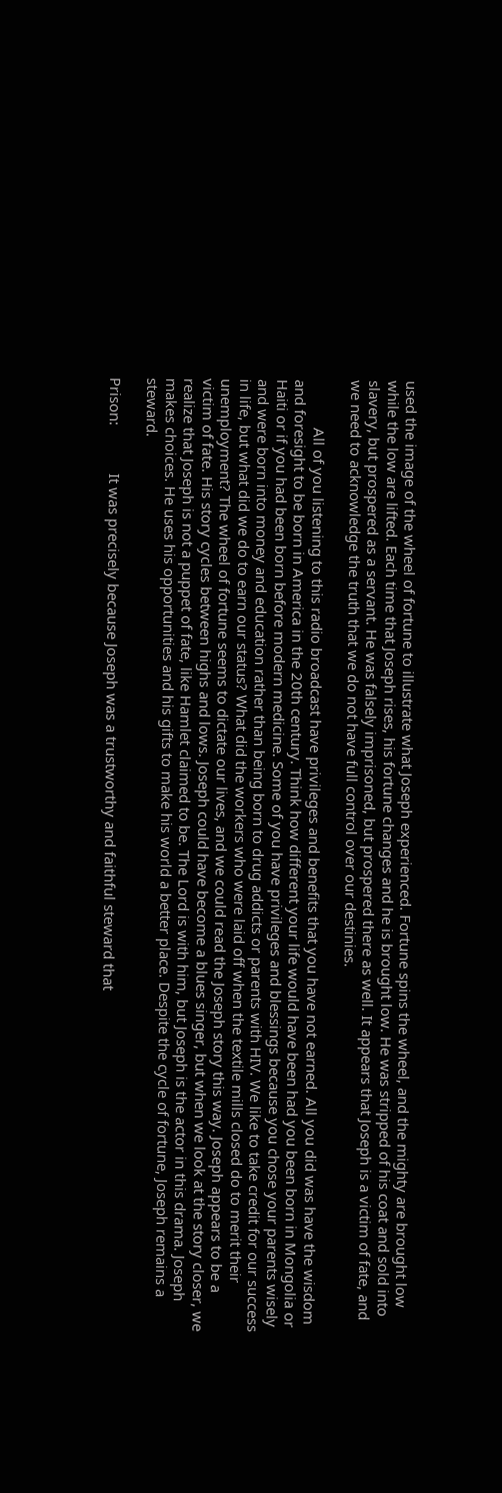used the image of the wheel of fortune to illustrate what Joseph experienced. Fortune spins the wheel, and the mighty are brought low while the low are lifted. Each time that Joseph rises, his fortune changes and he is brought low. He was stripped of his coat and sold into slavery, but prospered as a servant. He was falsely imprisoned, but prospered there as well. It appears that Joseph is a victim of fate, and we need to acknowledge the truth that we do not have full control over our destinies.

            All of you listening to this radio broadcast have privileges and benefits that you have not earned. All you did was have the wisdom and foresight to be born in America in the 20th century. Think how different your life would have been had you been born in Mongolia or Haiti or if you had been born before modern medicine. Some of you have privileges and blessings because you chose your parents wisely and were born into money and education rather than being born to drug addicts or parents with HIV. We like to take credit for our success in life, but what did we do to earn our status? What did the workers who were laid off when the textile mills closed do to merit their unemployment? The wheel of fortune seems to dictate our lives, and we could read the Joseph story this way. Joseph appears to be a victim of fate. His story cycles between highs and lows. Joseph could have become a blues singer, but when we look at the story closer, we realize that Joseph is not a puppet of fate, like Hamlet claimed to be. The Lord is with him, but Joseph is the actor in this drama. Joseph makes choices. He uses his opportunities and his gifts to make his world a better place. Despite the cycle of fortune, Joseph remains a steward.

Prison:            It was precisely because Joseph was a trustworthy and faithful steward that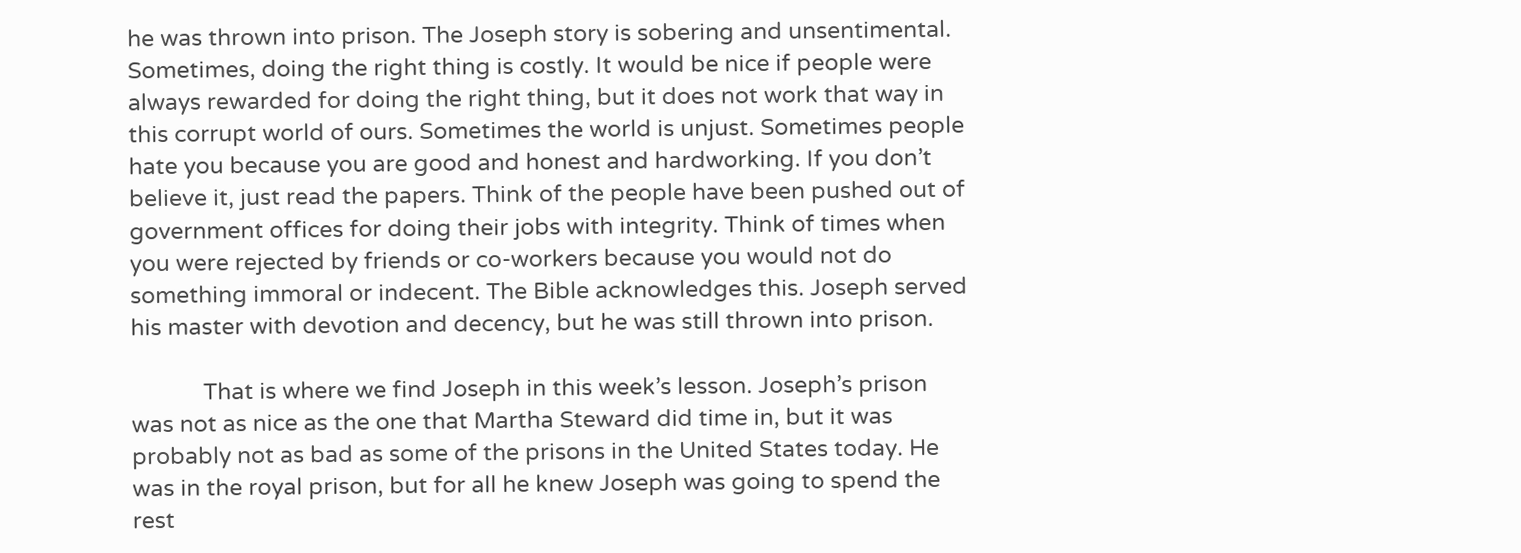he was thrown into prison. The Joseph story is sobering and unsentimental. Sometimes, doing the right thing is costly. It would be nice if people were always rewarded for doing the right thing, but it does not work that way in this corrupt world of ours. Sometimes the world is unjust. Sometimes people hate you because you are good and honest and hardworking. If you don’t believe it, just read the papers. Think of the people have been pushed out of government offices for doing their jobs with integrity. Think of times when you were rejected by friends or co-workers because you would not do something immoral or indecent. The Bible acknowledges this. Joseph served his master with devotion and decency, but he was still thrown into prison.

            That is where we find Joseph in this week’s lesson. Joseph’s prison was not as nice as the one that Martha Steward did time in, but it was probably not as bad as some of the prisons in the United States today. He was in the royal prison, but for all he knew Joseph was going to spend the rest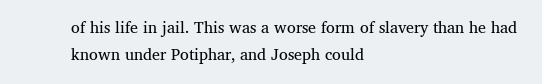of his life in jail. This was a worse form of slavery than he had known under Potiphar, and Joseph could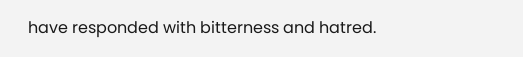have responded with bitterness and hatred.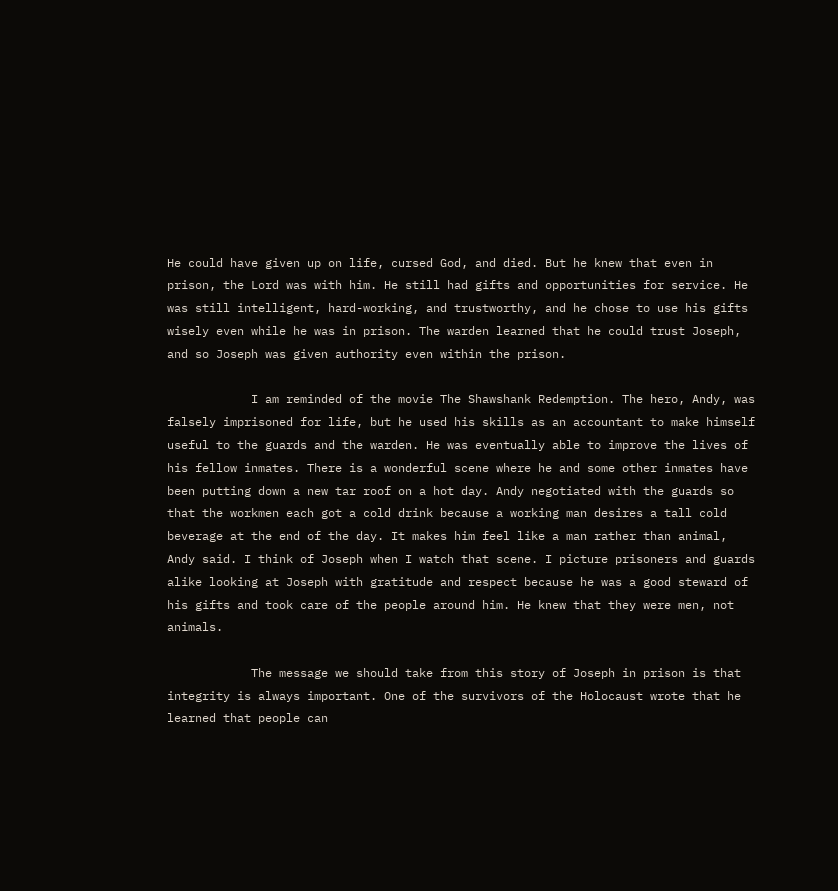He could have given up on life, cursed God, and died. But he knew that even in prison, the Lord was with him. He still had gifts and opportunities for service. He was still intelligent, hard-working, and trustworthy, and he chose to use his gifts wisely even while he was in prison. The warden learned that he could trust Joseph, and so Joseph was given authority even within the prison.

            I am reminded of the movie The Shawshank Redemption. The hero, Andy, was falsely imprisoned for life, but he used his skills as an accountant to make himself useful to the guards and the warden. He was eventually able to improve the lives of his fellow inmates. There is a wonderful scene where he and some other inmates have been putting down a new tar roof on a hot day. Andy negotiated with the guards so that the workmen each got a cold drink because a working man desires a tall cold beverage at the end of the day. It makes him feel like a man rather than animal, Andy said. I think of Joseph when I watch that scene. I picture prisoners and guards alike looking at Joseph with gratitude and respect because he was a good steward of his gifts and took care of the people around him. He knew that they were men, not animals.

            The message we should take from this story of Joseph in prison is that integrity is always important. One of the survivors of the Holocaust wrote that he learned that people can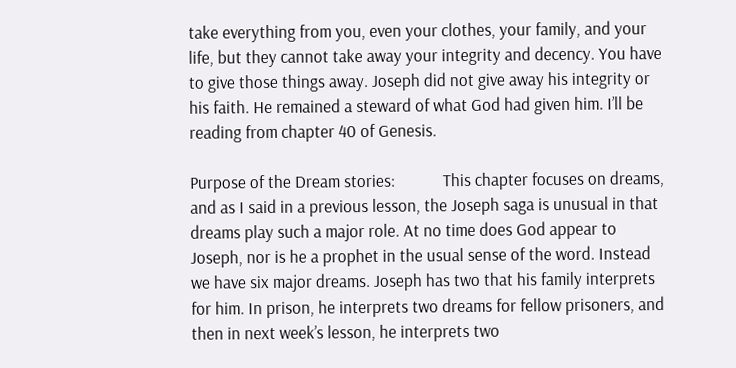take everything from you, even your clothes, your family, and your life, but they cannot take away your integrity and decency. You have to give those things away. Joseph did not give away his integrity or his faith. He remained a steward of what God had given him. I’ll be reading from chapter 40 of Genesis.

Purpose of the Dream stories:            This chapter focuses on dreams, and as I said in a previous lesson, the Joseph saga is unusual in that dreams play such a major role. At no time does God appear to Joseph, nor is he a prophet in the usual sense of the word. Instead we have six major dreams. Joseph has two that his family interprets for him. In prison, he interprets two dreams for fellow prisoners, and then in next week’s lesson, he interprets two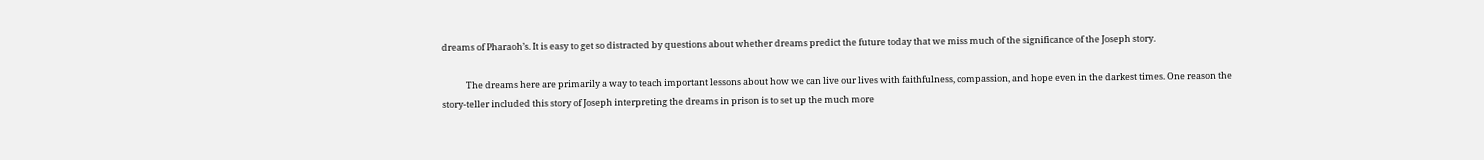dreams of Pharaoh’s. It is easy to get so distracted by questions about whether dreams predict the future today that we miss much of the significance of the Joseph story.

            The dreams here are primarily a way to teach important lessons about how we can live our lives with faithfulness, compassion, and hope even in the darkest times. One reason the story-teller included this story of Joseph interpreting the dreams in prison is to set up the much more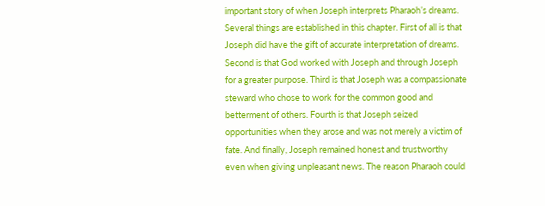important story of when Joseph interprets Pharaoh’s dreams. Several things are established in this chapter. First of all is that Joseph did have the gift of accurate interpretation of dreams. Second is that God worked with Joseph and through Joseph for a greater purpose. Third is that Joseph was a compassionate steward who chose to work for the common good and betterment of others. Fourth is that Joseph seized opportunities when they arose and was not merely a victim of fate. And finally, Joseph remained honest and trustworthy even when giving unpleasant news. The reason Pharaoh could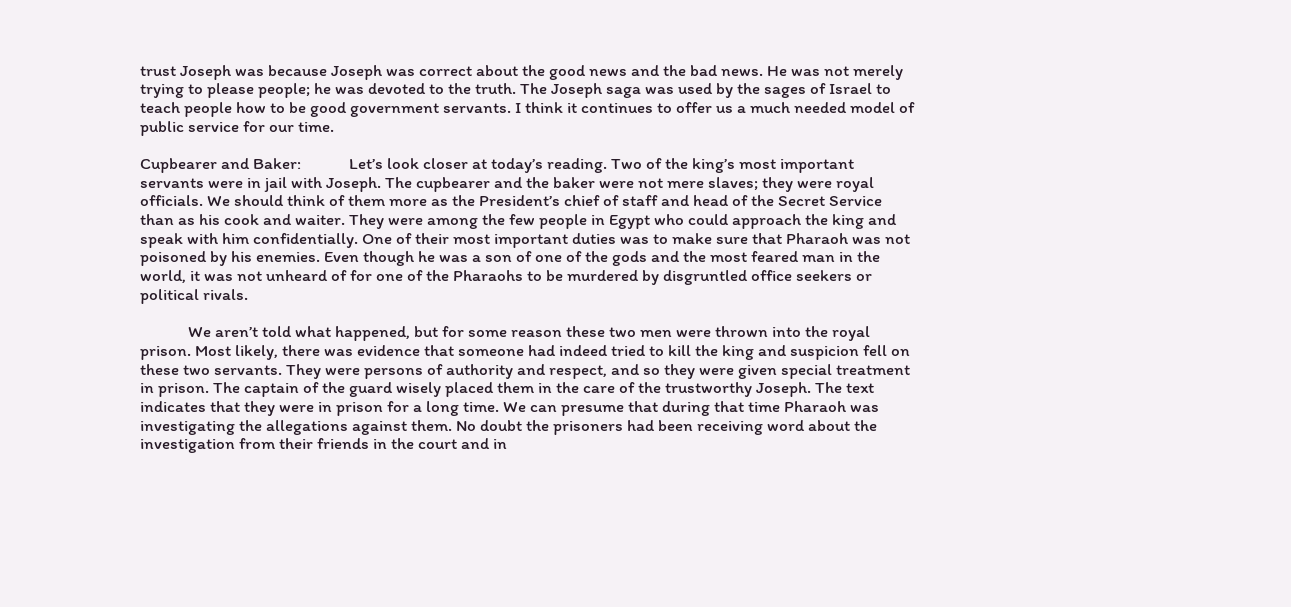trust Joseph was because Joseph was correct about the good news and the bad news. He was not merely trying to please people; he was devoted to the truth. The Joseph saga was used by the sages of Israel to teach people how to be good government servants. I think it continues to offer us a much needed model of public service for our time.

Cupbearer and Baker:            Let’s look closer at today’s reading. Two of the king’s most important servants were in jail with Joseph. The cupbearer and the baker were not mere slaves; they were royal officials. We should think of them more as the President’s chief of staff and head of the Secret Service than as his cook and waiter. They were among the few people in Egypt who could approach the king and speak with him confidentially. One of their most important duties was to make sure that Pharaoh was not poisoned by his enemies. Even though he was a son of one of the gods and the most feared man in the world, it was not unheard of for one of the Pharaohs to be murdered by disgruntled office seekers or political rivals.

            We aren’t told what happened, but for some reason these two men were thrown into the royal prison. Most likely, there was evidence that someone had indeed tried to kill the king and suspicion fell on these two servants. They were persons of authority and respect, and so they were given special treatment in prison. The captain of the guard wisely placed them in the care of the trustworthy Joseph. The text indicates that they were in prison for a long time. We can presume that during that time Pharaoh was investigating the allegations against them. No doubt the prisoners had been receiving word about the investigation from their friends in the court and in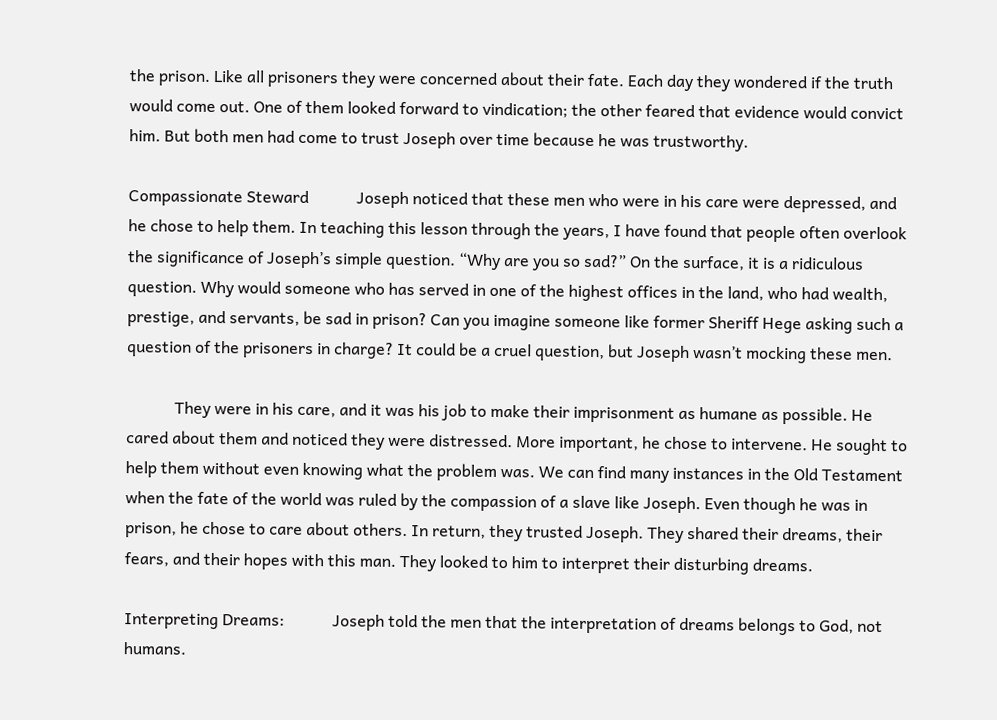the prison. Like all prisoners they were concerned about their fate. Each day they wondered if the truth would come out. One of them looked forward to vindication; the other feared that evidence would convict him. But both men had come to trust Joseph over time because he was trustworthy.

Compassionate Steward            Joseph noticed that these men who were in his care were depressed, and he chose to help them. In teaching this lesson through the years, I have found that people often overlook the significance of Joseph’s simple question. “Why are you so sad?” On the surface, it is a ridiculous question. Why would someone who has served in one of the highest offices in the land, who had wealth, prestige, and servants, be sad in prison? Can you imagine someone like former Sheriff Hege asking such a question of the prisoners in charge? It could be a cruel question, but Joseph wasn’t mocking these men.

            They were in his care, and it was his job to make their imprisonment as humane as possible. He cared about them and noticed they were distressed. More important, he chose to intervene. He sought to help them without even knowing what the problem was. We can find many instances in the Old Testament when the fate of the world was ruled by the compassion of a slave like Joseph. Even though he was in prison, he chose to care about others. In return, they trusted Joseph. They shared their dreams, their fears, and their hopes with this man. They looked to him to interpret their disturbing dreams.

Interpreting Dreams:            Joseph told the men that the interpretation of dreams belongs to God, not humans.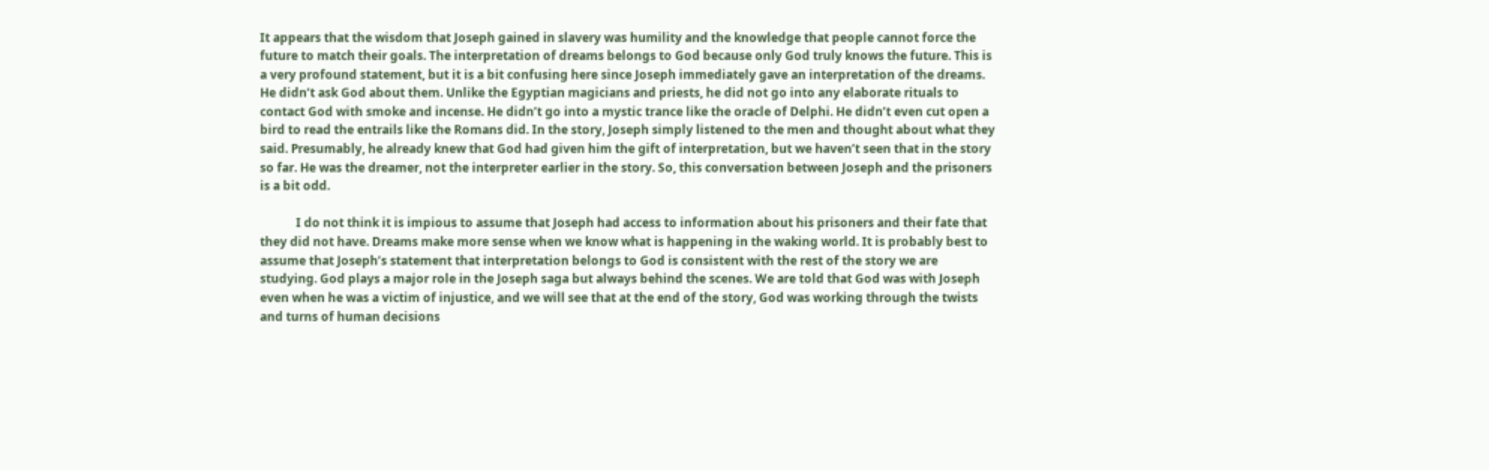It appears that the wisdom that Joseph gained in slavery was humility and the knowledge that people cannot force the future to match their goals. The interpretation of dreams belongs to God because only God truly knows the future. This is a very profound statement, but it is a bit confusing here since Joseph immediately gave an interpretation of the dreams. He didn’t ask God about them. Unlike the Egyptian magicians and priests, he did not go into any elaborate rituals to contact God with smoke and incense. He didn’t go into a mystic trance like the oracle of Delphi. He didn’t even cut open a bird to read the entrails like the Romans did. In the story, Joseph simply listened to the men and thought about what they said. Presumably, he already knew that God had given him the gift of interpretation, but we haven’t seen that in the story so far. He was the dreamer, not the interpreter earlier in the story. So, this conversation between Joseph and the prisoners is a bit odd.

            I do not think it is impious to assume that Joseph had access to information about his prisoners and their fate that they did not have. Dreams make more sense when we know what is happening in the waking world. It is probably best to assume that Joseph’s statement that interpretation belongs to God is consistent with the rest of the story we are studying. God plays a major role in the Joseph saga but always behind the scenes. We are told that God was with Joseph even when he was a victim of injustice, and we will see that at the end of the story, God was working through the twists and turns of human decisions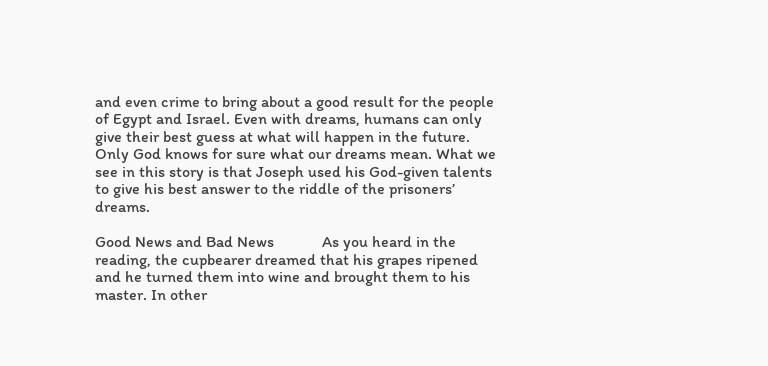and even crime to bring about a good result for the people of Egypt and Israel. Even with dreams, humans can only give their best guess at what will happen in the future. Only God knows for sure what our dreams mean. What we see in this story is that Joseph used his God-given talents to give his best answer to the riddle of the prisoners’ dreams.

Good News and Bad News            As you heard in the reading, the cupbearer dreamed that his grapes ripened and he turned them into wine and brought them to his master. In other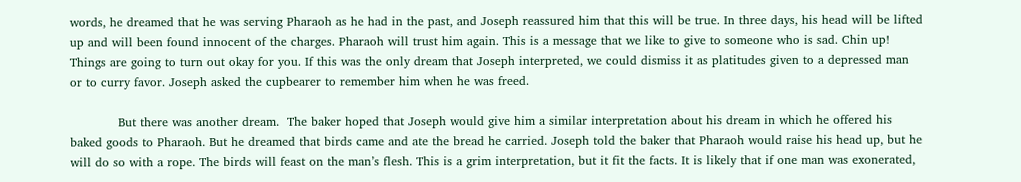words, he dreamed that he was serving Pharaoh as he had in the past, and Joseph reassured him that this will be true. In three days, his head will be lifted up and will been found innocent of the charges. Pharaoh will trust him again. This is a message that we like to give to someone who is sad. Chin up! Things are going to turn out okay for you. If this was the only dream that Joseph interpreted, we could dismiss it as platitudes given to a depressed man or to curry favor. Joseph asked the cupbearer to remember him when he was freed.

            But there was another dream.  The baker hoped that Joseph would give him a similar interpretation about his dream in which he offered his baked goods to Pharaoh. But he dreamed that birds came and ate the bread he carried. Joseph told the baker that Pharaoh would raise his head up, but he will do so with a rope. The birds will feast on the man’s flesh. This is a grim interpretation, but it fit the facts. It is likely that if one man was exonerated,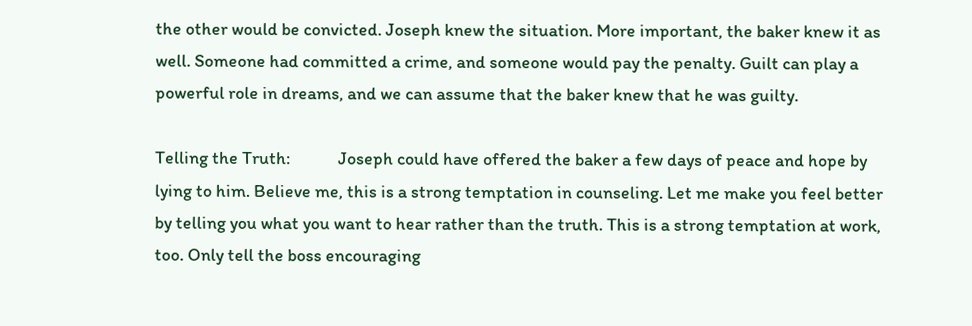the other would be convicted. Joseph knew the situation. More important, the baker knew it as well. Someone had committed a crime, and someone would pay the penalty. Guilt can play a powerful role in dreams, and we can assume that the baker knew that he was guilty.

Telling the Truth:            Joseph could have offered the baker a few days of peace and hope by lying to him. Believe me, this is a strong temptation in counseling. Let me make you feel better by telling you what you want to hear rather than the truth. This is a strong temptation at work, too. Only tell the boss encouraging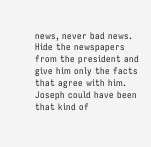news, never bad news. Hide the newspapers from the president and give him only the facts that agree with him. Joseph could have been that kind of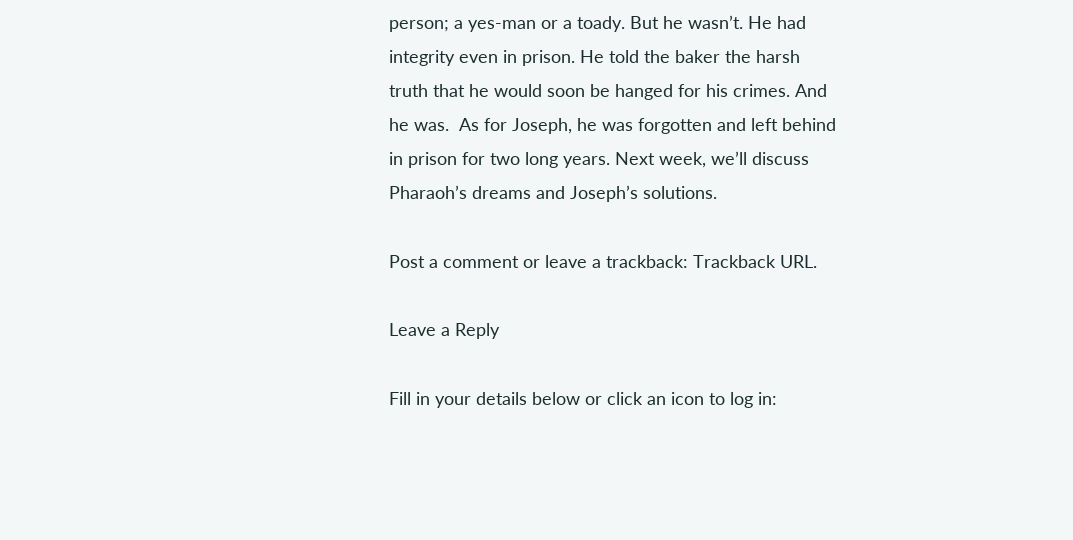person; a yes-man or a toady. But he wasn’t. He had integrity even in prison. He told the baker the harsh truth that he would soon be hanged for his crimes. And he was.  As for Joseph, he was forgotten and left behind in prison for two long years. Next week, we’ll discuss Pharaoh’s dreams and Joseph’s solutions.

Post a comment or leave a trackback: Trackback URL.

Leave a Reply

Fill in your details below or click an icon to log in: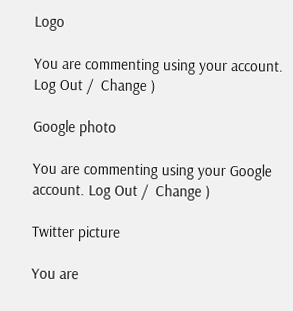Logo

You are commenting using your account. Log Out /  Change )

Google photo

You are commenting using your Google account. Log Out /  Change )

Twitter picture

You are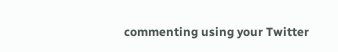commenting using your Twitter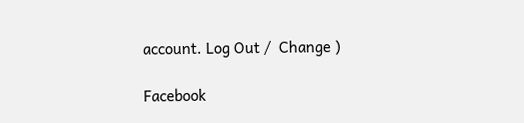account. Log Out /  Change )

Facebook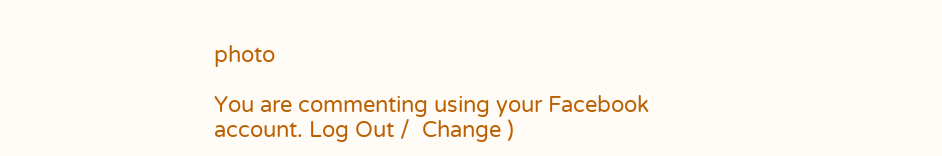photo

You are commenting using your Facebook account. Log Out /  Change )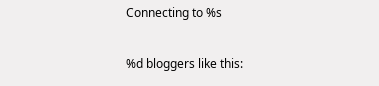Connecting to %s

%d bloggers like this: